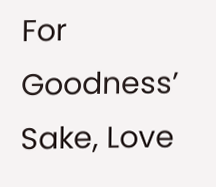For Goodness’ Sake, Love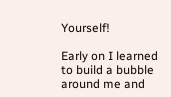Yourself!

Early on I learned to build a bubble around me and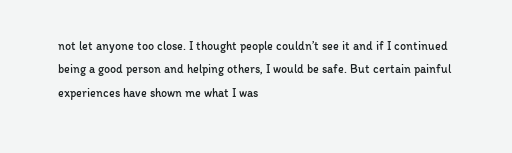not let anyone too close. I thought people couldn’t see it and if I continued being a good person and helping others, I would be safe. But certain painful experiences have shown me what I was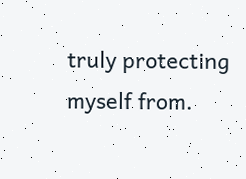truly protecting myself from.